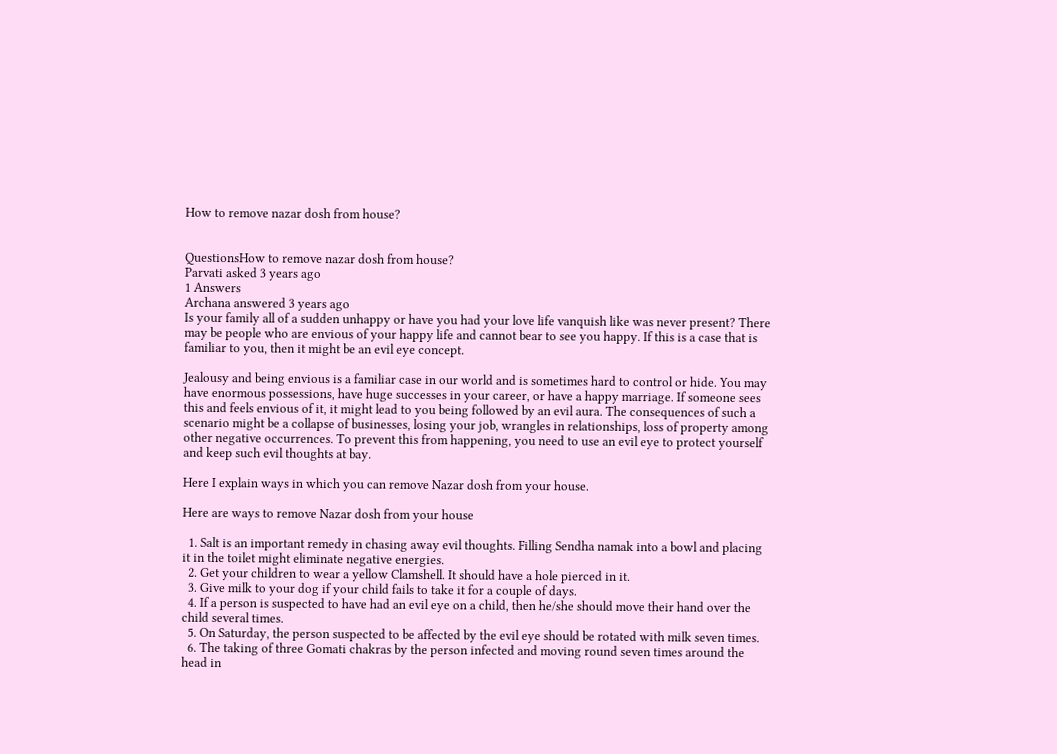How to remove nazar dosh from house?


QuestionsHow to remove nazar dosh from house?
Parvati asked 3 years ago
1 Answers
Archana answered 3 years ago
Is your family all of a sudden unhappy or have you had your love life vanquish like was never present? There may be people who are envious of your happy life and cannot bear to see you happy. If this is a case that is familiar to you, then it might be an evil eye concept.

Jealousy and being envious is a familiar case in our world and is sometimes hard to control or hide. You may have enormous possessions, have huge successes in your career, or have a happy marriage. If someone sees this and feels envious of it, it might lead to you being followed by an evil aura. The consequences of such a scenario might be a collapse of businesses, losing your job, wrangles in relationships, loss of property among other negative occurrences. To prevent this from happening, you need to use an evil eye to protect yourself and keep such evil thoughts at bay.

Here I explain ways in which you can remove Nazar dosh from your house.

Here are ways to remove Nazar dosh from your house

  1. Salt is an important remedy in chasing away evil thoughts. Filling Sendha namak into a bowl and placing it in the toilet might eliminate negative energies.
  2. Get your children to wear a yellow Clamshell. It should have a hole pierced in it.
  3. Give milk to your dog if your child fails to take it for a couple of days.
  4. If a person is suspected to have had an evil eye on a child, then he/she should move their hand over the child several times.
  5. On Saturday, the person suspected to be affected by the evil eye should be rotated with milk seven times.
  6. The taking of three Gomati chakras by the person infected and moving round seven times around the head in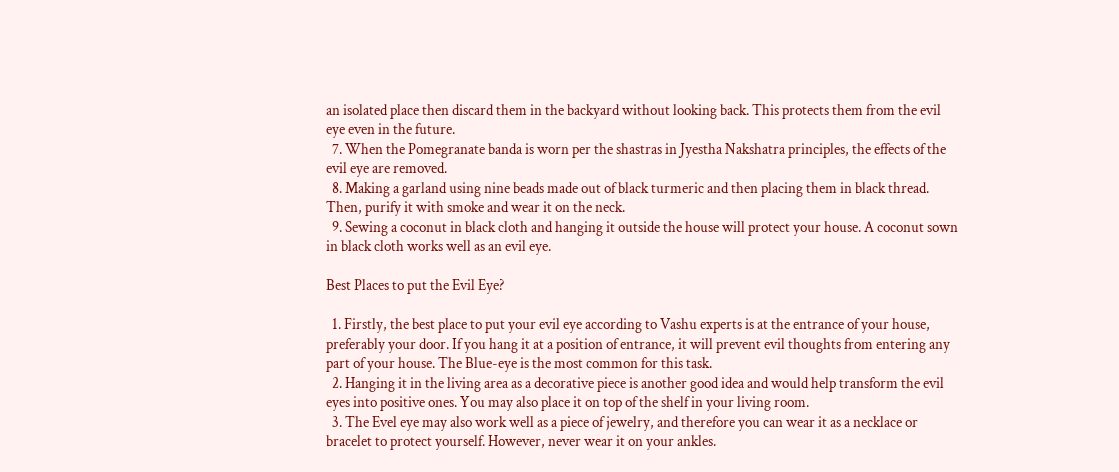an isolated place then discard them in the backyard without looking back. This protects them from the evil eye even in the future.
  7. When the Pomegranate banda is worn per the shastras in Jyestha Nakshatra principles, the effects of the evil eye are removed.
  8. Making a garland using nine beads made out of black turmeric and then placing them in black thread. Then, purify it with smoke and wear it on the neck.
  9. Sewing a coconut in black cloth and hanging it outside the house will protect your house. A coconut sown in black cloth works well as an evil eye.

Best Places to put the Evil Eye?

  1. Firstly, the best place to put your evil eye according to Vashu experts is at the entrance of your house, preferably your door. If you hang it at a position of entrance, it will prevent evil thoughts from entering any part of your house. The Blue-eye is the most common for this task.
  2. Hanging it in the living area as a decorative piece is another good idea and would help transform the evil eyes into positive ones. You may also place it on top of the shelf in your living room.
  3. The Evel eye may also work well as a piece of jewelry, and therefore you can wear it as a necklace or bracelet to protect yourself. However, never wear it on your ankles.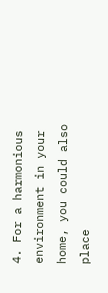4. For a harmonious environment in your home, you could also place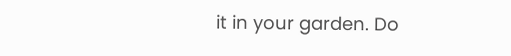it in your garden. Do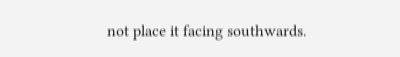not place it facing southwards.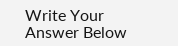Write Your Answer Below